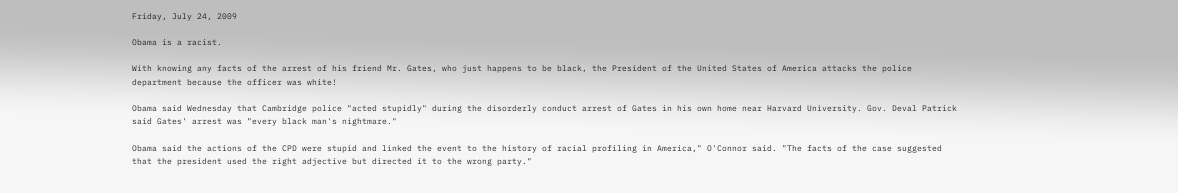Friday, July 24, 2009

Obama is a racist.

With knowing any facts of the arrest of his friend Mr. Gates, who just happens to be black, the President of the United States of America attacks the police department because the officer was white!

Obama said Wednesday that Cambridge police "acted stupidly" during the disorderly conduct arrest of Gates in his own home near Harvard University. Gov. Deval Patrick said Gates' arrest was "every black man's nightmare."

Obama said the actions of the CPD were stupid and linked the event to the history of racial profiling in America," O'Connor said. "The facts of the case suggested that the president used the right adjective but directed it to the wrong party."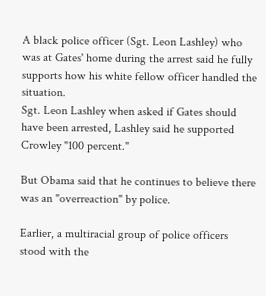A black police officer (Sgt. Leon Lashley) who was at Gates' home during the arrest said he fully supports how his white fellow officer handled the situation.
Sgt. Leon Lashley when asked if Gates should have been arrested, Lashley said he supported Crowley "100 percent."

But Obama said that he continues to believe there was an "overreaction" by police.

Earlier, a multiracial group of police officers stood with the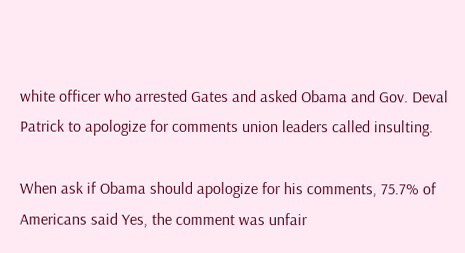white officer who arrested Gates and asked Obama and Gov. Deval Patrick to apologize for comments union leaders called insulting.

When ask if Obama should apologize for his comments, 75.7% of Americans said Yes, the comment was unfair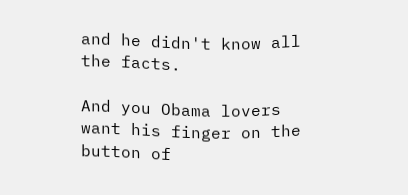and he didn't know all the facts.

And you Obama lovers want his finger on the button of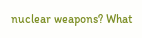nuclear weapons? What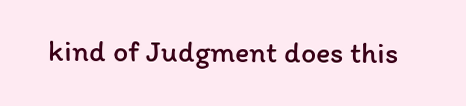kind of Judgment does this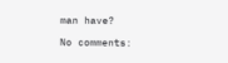man have?

No comments: